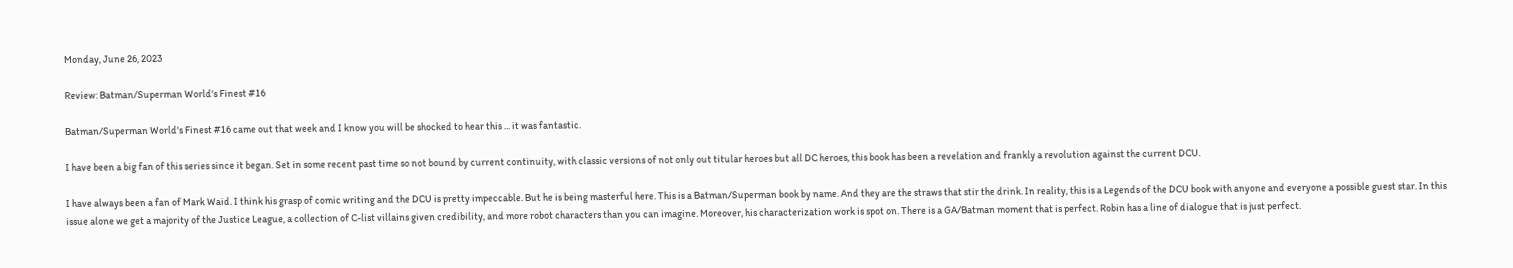Monday, June 26, 2023

Review: Batman/Superman World's Finest #16

Batman/Superman World's Finest #16 came out that week and I know you will be shocked to hear this ... it was fantastic.

I have been a big fan of this series since it began. Set in some recent past time so not bound by current continuity, with classic versions of not only out titular heroes but all DC heroes, this book has been a revelation and frankly a revolution against the current DCU.

I have always been a fan of Mark Waid. I think his grasp of comic writing and the DCU is pretty impeccable. But he is being masterful here. This is a Batman/Superman book by name. And they are the straws that stir the drink. In reality, this is a Legends of the DCU book with anyone and everyone a possible guest star. In this issue alone we get a majority of the Justice League, a collection of C-list villains given credibility, and more robot characters than you can imagine. Moreover, his characterization work is spot on. There is a GA/Batman moment that is perfect. Robin has a line of dialogue that is just perfect.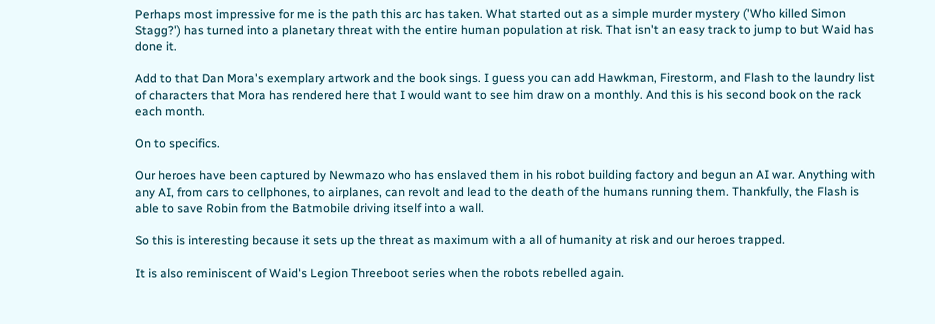Perhaps most impressive for me is the path this arc has taken. What started out as a simple murder mystery ('Who killed Simon Stagg?') has turned into a planetary threat with the entire human population at risk. That isn't an easy track to jump to but Waid has done it.

Add to that Dan Mora's exemplary artwork and the book sings. I guess you can add Hawkman, Firestorm, and Flash to the laundry list of characters that Mora has rendered here that I would want to see him draw on a monthly. And this is his second book on the rack each month.

On to specifics.

Our heroes have been captured by Newmazo who has enslaved them in his robot building factory and begun an AI war. Anything with any AI, from cars to cellphones, to airplanes, can revolt and lead to the death of the humans running them. Thankfully, the Flash is able to save Robin from the Batmobile driving itself into a wall.

So this is interesting because it sets up the threat as maximum with a all of humanity at risk and our heroes trapped.

It is also reminiscent of Waid's Legion Threeboot series when the robots rebelled again.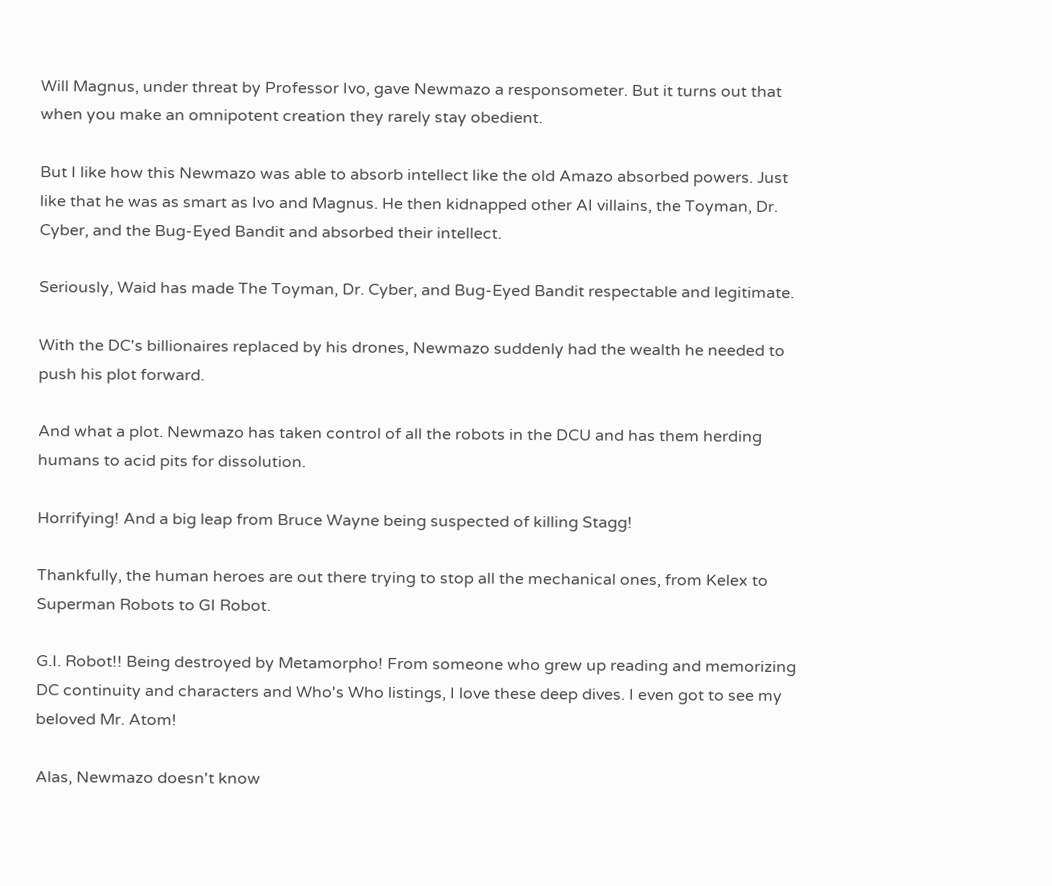Will Magnus, under threat by Professor Ivo, gave Newmazo a responsometer. But it turns out that when you make an omnipotent creation they rarely stay obedient.

But I like how this Newmazo was able to absorb intellect like the old Amazo absorbed powers. Just like that he was as smart as Ivo and Magnus. He then kidnapped other AI villains, the Toyman, Dr. Cyber, and the Bug-Eyed Bandit and absorbed their intellect.

Seriously, Waid has made The Toyman, Dr. Cyber, and Bug-Eyed Bandit respectable and legitimate.

With the DC's billionaires replaced by his drones, Newmazo suddenly had the wealth he needed to push his plot forward.

And what a plot. Newmazo has taken control of all the robots in the DCU and has them herding humans to acid pits for dissolution.

Horrifying! And a big leap from Bruce Wayne being suspected of killing Stagg!

Thankfully, the human heroes are out there trying to stop all the mechanical ones, from Kelex to Superman Robots to GI Robot.

G.I. Robot!! Being destroyed by Metamorpho! From someone who grew up reading and memorizing DC continuity and characters and Who's Who listings, I love these deep dives. I even got to see my beloved Mr. Atom!

Alas, Newmazo doesn't know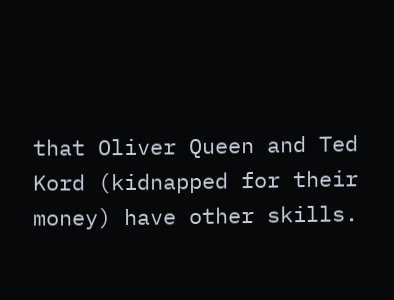that Oliver Queen and Ted Kord (kidnapped for their money) have other skills.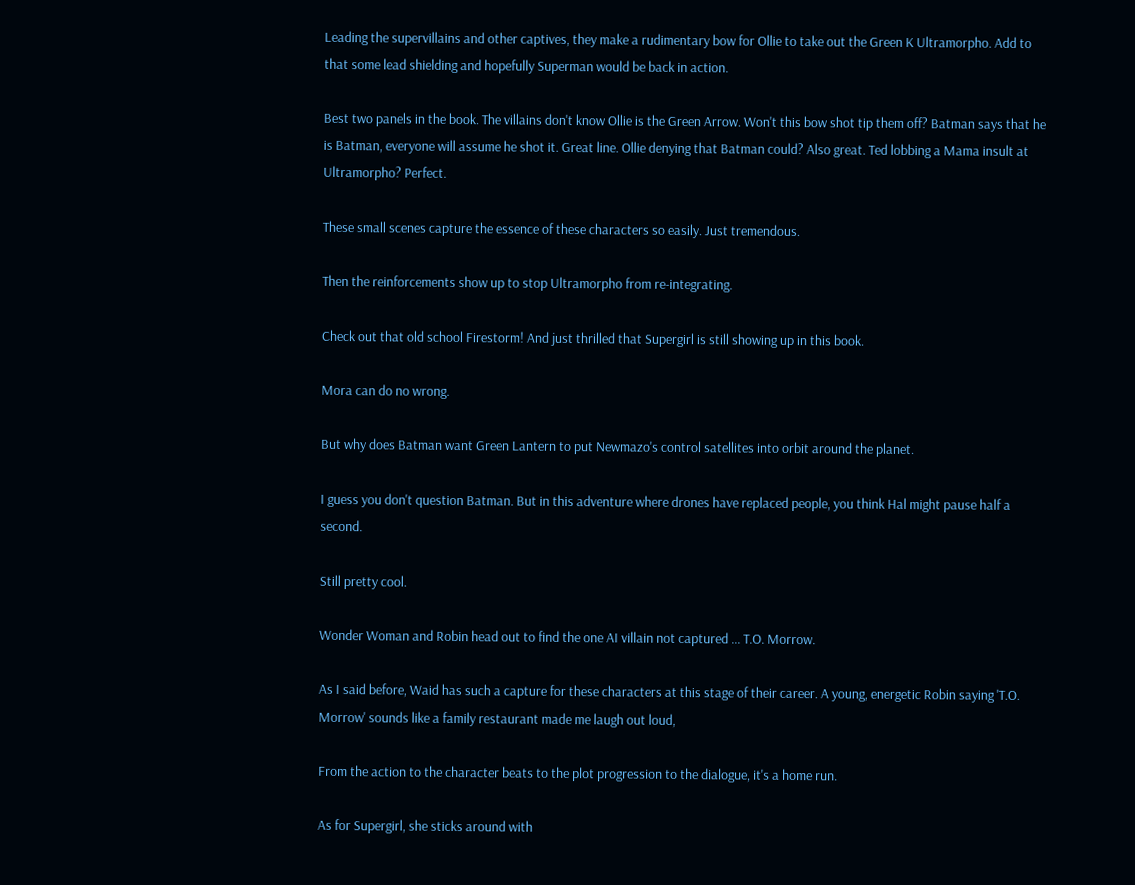Leading the supervillains and other captives, they make a rudimentary bow for Ollie to take out the Green K Ultramorpho. Add to that some lead shielding and hopefully Superman would be back in action.

Best two panels in the book. The villains don't know Ollie is the Green Arrow. Won't this bow shot tip them off? Batman says that he is Batman, everyone will assume he shot it. Great line. Ollie denying that Batman could? Also great. Ted lobbing a Mama insult at Ultramorpho? Perfect.

These small scenes capture the essence of these characters so easily. Just tremendous.

Then the reinforcements show up to stop Ultramorpho from re-integrating.

Check out that old school Firestorm! And just thrilled that Supergirl is still showing up in this book.

Mora can do no wrong.

But why does Batman want Green Lantern to put Newmazo's control satellites into orbit around the planet.

I guess you don't question Batman. But in this adventure where drones have replaced people, you think Hal might pause half a second.

Still pretty cool.

Wonder Woman and Robin head out to find the one AI villain not captured ... T.O. Morrow.

As I said before, Waid has such a capture for these characters at this stage of their career. A young, energetic Robin saying 'T.O. Morrow' sounds like a family restaurant made me laugh out loud,

From the action to the character beats to the plot progression to the dialogue, it's a home run.

As for Supergirl, she sticks around with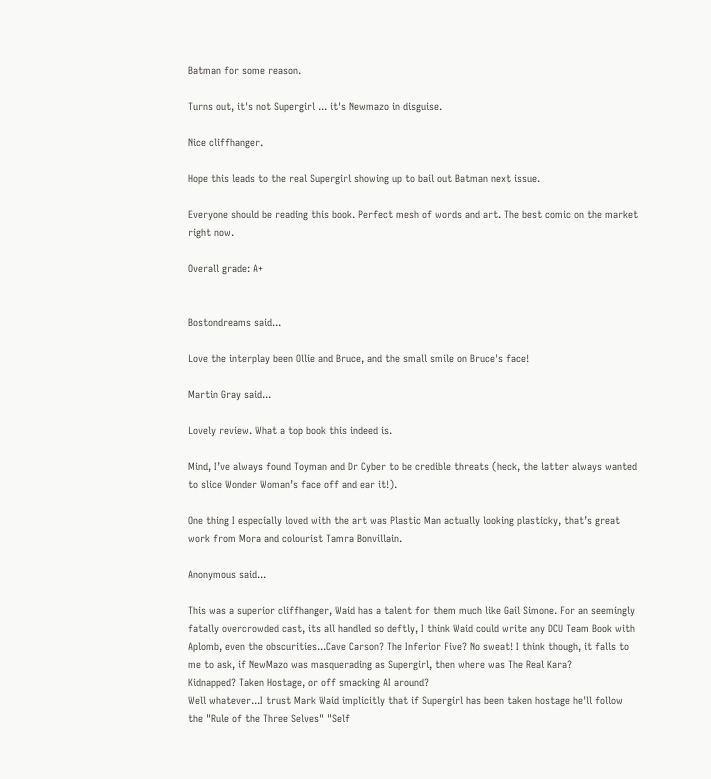Batman for some reason.

Turns out, it's not Supergirl ... it's Newmazo in disguise.

Nice cliffhanger.

Hope this leads to the real Supergirl showing up to bail out Batman next issue.

Everyone should be reading this book. Perfect mesh of words and art. The best comic on the market right now.

Overall grade: A+


Bostondreams said...

Love the interplay been Ollie and Bruce, and the small smile on Bruce's face!

Martin Gray said...

Lovely review. What a top book this indeed is.

Mind, I’ve always found Toyman and Dr Cyber to be credible threats (heck, the latter always wanted to slice Wonder Woman’s face off and ear it!).

One thing I especially loved with the art was Plastic Man actually looking plasticky, that’s great work from Mora and colourist Tamra Bonvillain.

Anonymous said...

This was a superior cliffhanger, Waid has a talent for them much like Gail Simone. For an seemingly fatally overcrowded cast, its all handled so deftly, I think Waid could write any DCU Team Book with Aplomb, even the obscurities...Cave Carson? The Inferior Five? No sweat! I think though, it falls to me to ask, if NewMazo was masquerading as Supergirl, then where was The Real Kara?
Kidnapped? Taken Hostage, or off smacking AI around?
Well whatever...I trust Mark Waid implicitly that if Supergirl has been taken hostage he'll follow the "Rule of the Three Selves" "Self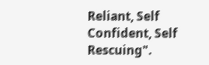Reliant, Self Confident, Self Rescuing".